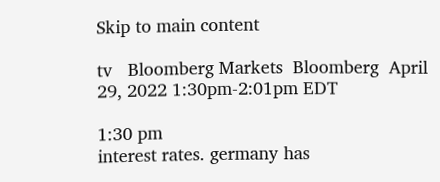Skip to main content

tv   Bloomberg Markets  Bloomberg  April 29, 2022 1:30pm-2:01pm EDT

1:30 pm
interest rates. germany has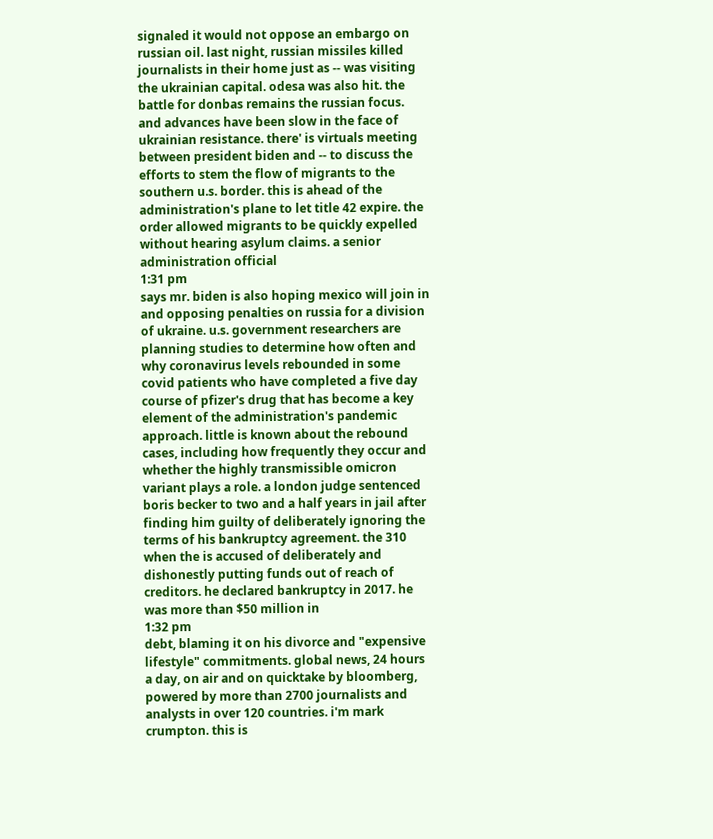signaled it would not oppose an embargo on russian oil. last night, russian missiles killed journalists in their home just as -- was visiting the ukrainian capital. odesa was also hit. the battle for donbas remains the russian focus. and advances have been slow in the face of ukrainian resistance. there' is virtuals meeting between president biden and -- to discuss the efforts to stem the flow of migrants to the southern u.s. border. this is ahead of the administration's plane to let title 42 expire. the order allowed migrants to be quickly expelled without hearing asylum claims. a senior administration official
1:31 pm
says mr. biden is also hoping mexico will join in and opposing penalties on russia for a division of ukraine. u.s. government researchers are planning studies to determine how often and why coronavirus levels rebounded in some covid patients who have completed a five day course of pfizer's drug that has become a key element of the administration's pandemic approach. little is known about the rebound cases, including how frequently they occur and whether the highly transmissible omicron variant plays a role. a london judge sentenced boris becker to two and a half years in jail after finding him guilty of deliberately ignoring the terms of his bankruptcy agreement. the 310 when the is accused of deliberately and dishonestly putting funds out of reach of creditors. he declared bankruptcy in 2017. he was more than $50 million in
1:32 pm
debt, blaming it on his divorce and "expensive lifestyle" commitments. global news, 24 hours a day, on air and on quicktake by bloomberg, powered by more than 2700 journalists and analysts in over 120 countries. i'm mark crumpton. this is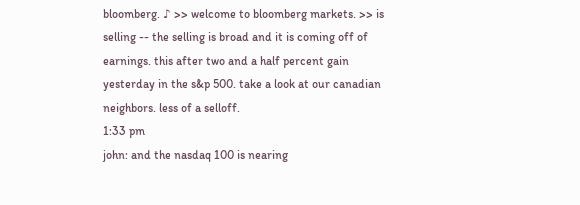bloomberg. ♪ >> welcome to bloomberg markets. >> is selling -- the selling is broad and it is coming off of earnings. this after two and a half percent gain yesterday in the s&p 500. take a look at our canadian neighbors. less of a selloff.
1:33 pm
john: and the nasdaq 100 is nearing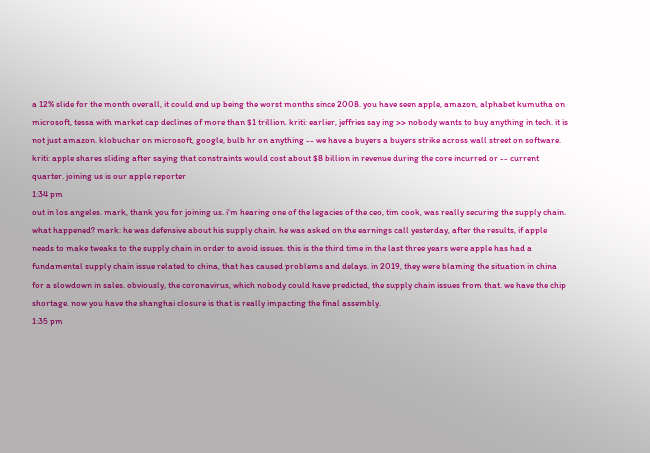a 12% slide for the month overall, it could end up being the worst months since 2008. you have seen apple, amazon, alphabet kumutha on microsoft, tessa with market cap declines of more than $1 trillion. kriti: earlier, jeffries say ing >> nobody wants to buy anything in tech. it is not just amazon. klobuchar on microsoft, google, bulb hr on anything -- we have a buyers a buyers strike across wall street on software. kriti: apple shares sliding after saying that constraints would cost about $8 billion in revenue during the core incurred or -- current quarter. joining us is our apple reporter
1:34 pm
out in los angeles. mark, thank you for joining us. i'm hearing one of the legacies of the ceo, tim cook, was really securing the supply chain. what happened? mark: he was defensive about his supply chain. he was asked on the earnings call yesterday, after the results, if apple needs to make tweaks to the supply chain in order to avoid issues. this is the third time in the last three years were apple has had a fundamental supply chain issue related to china, that has caused problems and delays. in 2019, they were blaming the situation in china for a slowdown in sales. obviously, the coronavirus, which nobody could have predicted, the supply chain issues from that. we have the chip shortage. now you have the shanghai closure is that is really impacting the final assembly.
1:35 pm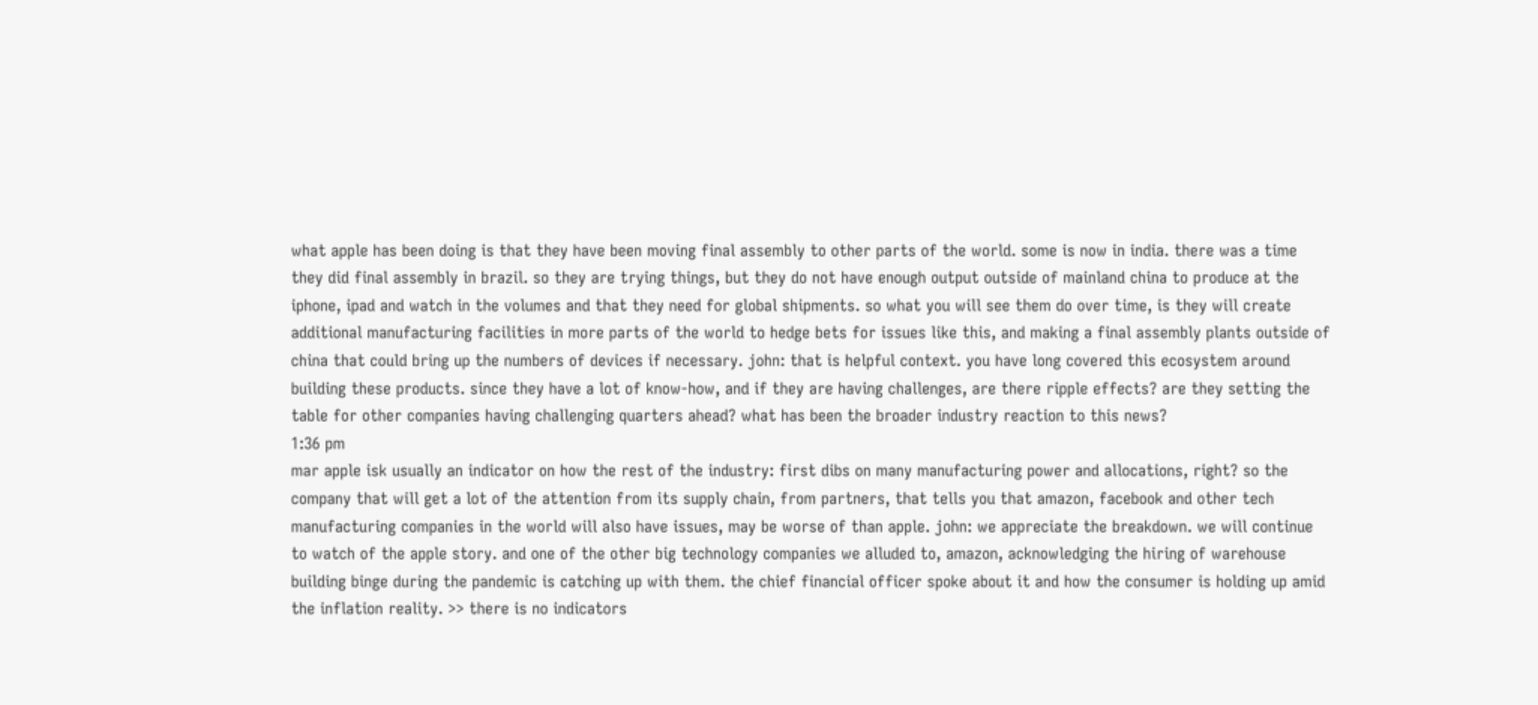what apple has been doing is that they have been moving final assembly to other parts of the world. some is now in india. there was a time they did final assembly in brazil. so they are trying things, but they do not have enough output outside of mainland china to produce at the iphone, ipad and watch in the volumes and that they need for global shipments. so what you will see them do over time, is they will create additional manufacturing facilities in more parts of the world to hedge bets for issues like this, and making a final assembly plants outside of china that could bring up the numbers of devices if necessary. john: that is helpful context. you have long covered this ecosystem around building these products. since they have a lot of know-how, and if they are having challenges, are there ripple effects? are they setting the table for other companies having challenging quarters ahead? what has been the broader industry reaction to this news?
1:36 pm
mar apple isk usually an indicator on how the rest of the industry: first dibs on many manufacturing power and allocations, right? so the company that will get a lot of the attention from its supply chain, from partners, that tells you that amazon, facebook and other tech manufacturing companies in the world will also have issues, may be worse of than apple. john: we appreciate the breakdown. we will continue to watch of the apple story. and one of the other big technology companies we alluded to, amazon, acknowledging the hiring of warehouse building binge during the pandemic is catching up with them. the chief financial officer spoke about it and how the consumer is holding up amid the inflation reality. >> there is no indicators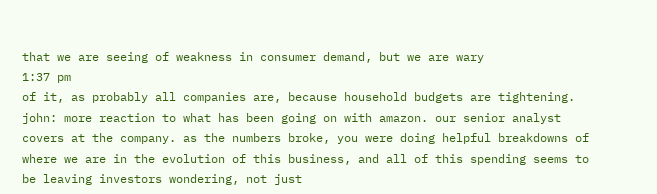that we are seeing of weakness in consumer demand, but we are wary
1:37 pm
of it, as probably all companies are, because household budgets are tightening. john: more reaction to what has been going on with amazon. our senior analyst covers at the company. as the numbers broke, you were doing helpful breakdowns of where we are in the evolution of this business, and all of this spending seems to be leaving investors wondering, not just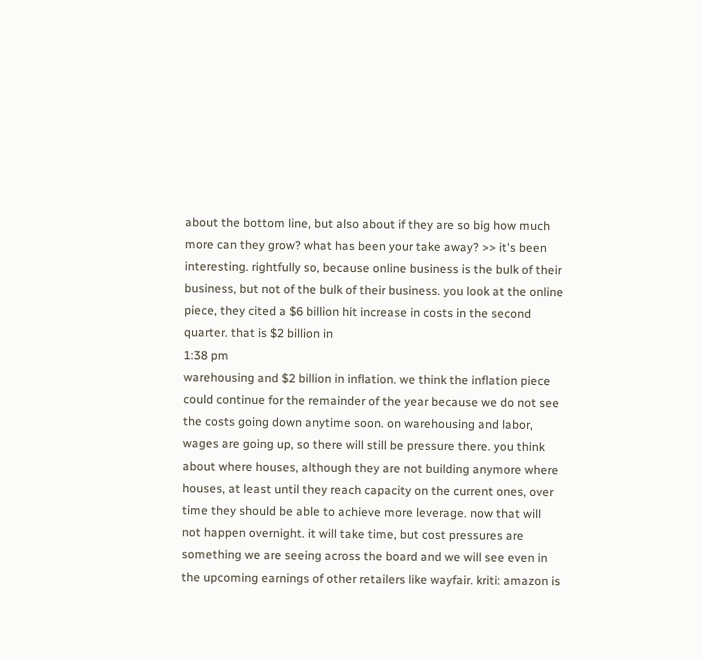about the bottom line, but also about if they are so big how much more can they grow? what has been your take away? >> it's been interesting. rightfully so, because online business is the bulk of their business, but not of the bulk of their business. you look at the online piece, they cited a $6 billion hit increase in costs in the second quarter. that is $2 billion in
1:38 pm
warehousing and $2 billion in inflation. we think the inflation piece could continue for the remainder of the year because we do not see the costs going down anytime soon. on warehousing and labor, wages are going up, so there will still be pressure there. you think about where houses, although they are not building anymore where houses, at least until they reach capacity on the current ones, over time they should be able to achieve more leverage. now that will not happen overnight. it will take time, but cost pressures are something we are seeing across the board and we will see even in the upcoming earnings of other retailers like wayfair. kriti: amazon is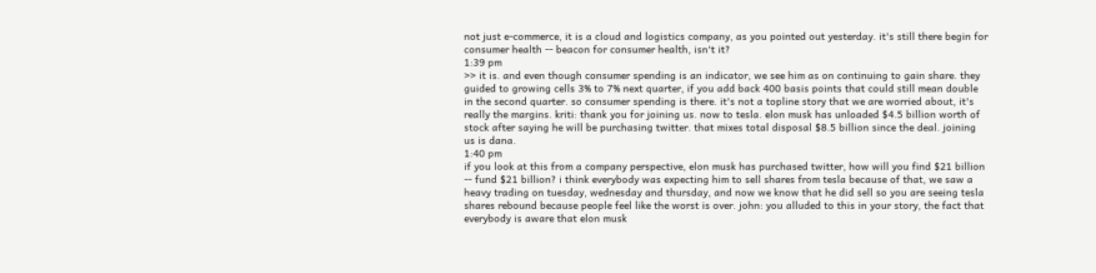not just e-commerce, it is a cloud and logistics company, as you pointed out yesterday. it's still there begin for consumer health -- beacon for consumer health, isn't it?
1:39 pm
>> it is. and even though consumer spending is an indicator, we see him as on continuing to gain share. they guided to growing cells 3% to 7% next quarter, if you add back 400 basis points that could still mean double in the second quarter. so consumer spending is there. it's not a topline story that we are worried about, it's really the margins. kriti: thank you for joining us. now to tesla. elon musk has unloaded $4.5 billion worth of stock after saying he will be purchasing twitter. that mixes total disposal $8.5 billion since the deal. joining us is dana.
1:40 pm
if you look at this from a company perspective, elon musk has purchased twitter, how will you find $21 billion -- fund $21 billion? i think everybody was expecting him to sell shares from tesla because of that, we saw a heavy trading on tuesday, wednesday and thursday, and now we know that he did sell so you are seeing tesla shares rebound because people feel like the worst is over. john: you alluded to this in your story, the fact that everybody is aware that elon musk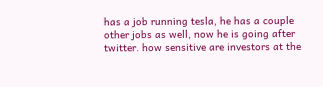has a job running tesla, he has a couple other jobs as well, now he is going after twitter. how sensitive are investors at the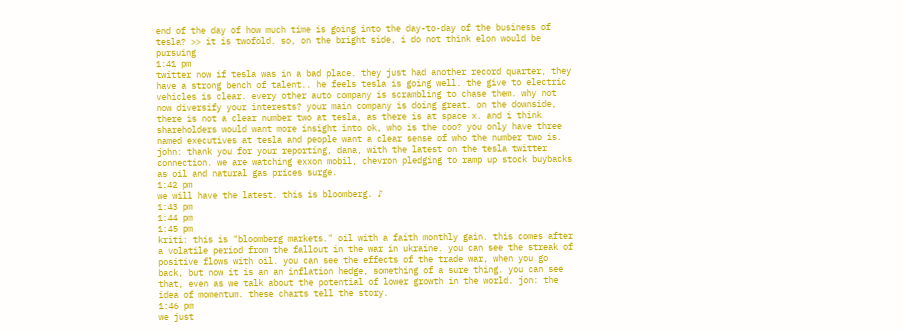end of the day of how much time is going into the day-to-day of the business of tesla? >> it is twofold. so, on the bright side, i do not think elon would be pursuing
1:41 pm
twitter now if tesla was in a bad place. they just had another record quarter, they have a strong bench of talent.. he feels tesla is going well. the give to electric vehicles is clear. every other auto company is scrambling to chase them. why not now diversify your interests? your main company is doing great. on the downside, there is not a clear number two at tesla, as there is at space x. and i think shareholders would want more insight into ok, who is the coo? you only have three named executives at tesla and people want a clear sense of who the number two is. john: thank you for your reporting, dana, with the latest on the tesla twitter connection. we are watching exxon mobil, chevron pledging to ramp up stock buybacks as oil and natural gas prices surge.
1:42 pm
we will have the latest. this is bloomberg. ♪
1:43 pm
1:44 pm
1:45 pm
kriti: this is "bloomberg markets." oil with a faith monthly gain. this comes after a volatile period from the fallout in the war in ukraine. you can see the streak of positive flows with oil. you can see the effects of the trade war, when you go back, but now it is an an inflation hedge, something of a sure thing. you can see that, even as we talk about the potential of lower growth in the world. jon: the idea of momentum. these charts tell the story.
1:46 pm
we just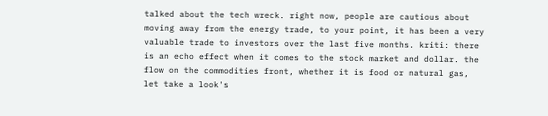talked about the tech wreck. right now, people are cautious about moving away from the energy trade, to your point, it has been a very valuable trade to investors over the last five months. kriti: there is an echo effect when it comes to the stock market and dollar. the flow on the commodities front, whether it is food or natural gas, let take a look's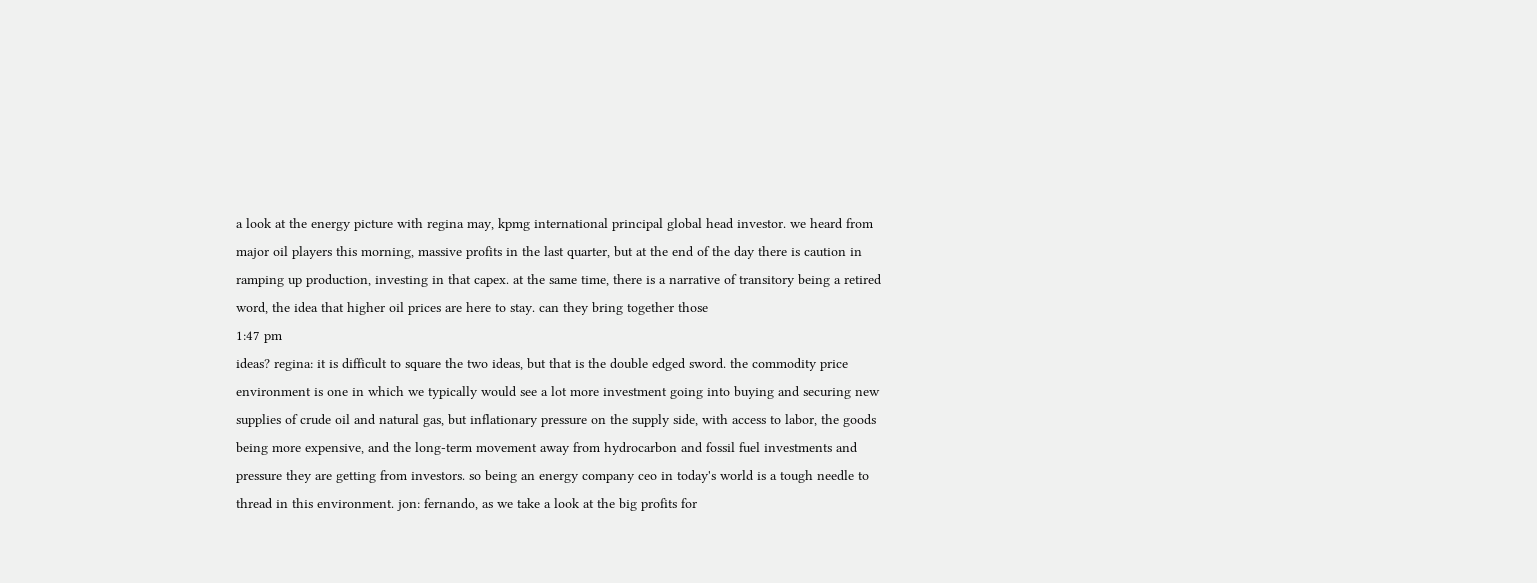a look at the energy picture with regina may, kpmg international principal global head investor. we heard from major oil players this morning, massive profits in the last quarter, but at the end of the day there is caution in ramping up production, investing in that capex. at the same time, there is a narrative of transitory being a retired word, the idea that higher oil prices are here to stay. can they bring together those
1:47 pm
ideas? regina: it is difficult to square the two ideas, but that is the double edged sword. the commodity price environment is one in which we typically would see a lot more investment going into buying and securing new supplies of crude oil and natural gas, but inflationary pressure on the supply side, with access to labor, the goods being more expensive, and the long-term movement away from hydrocarbon and fossil fuel investments and pressure they are getting from investors. so being an energy company ceo in today's world is a tough needle to thread in this environment. jon: fernando, as we take a look at the big profits for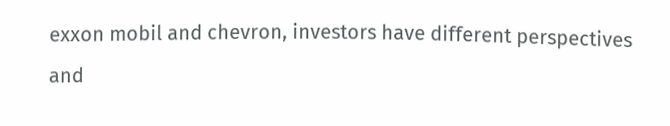exxon mobil and chevron, investors have different perspectives and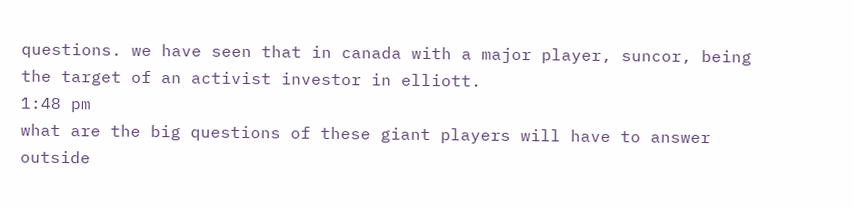questions. we have seen that in canada with a major player, suncor, being the target of an activist investor in elliott.
1:48 pm
what are the big questions of these giant players will have to answer outside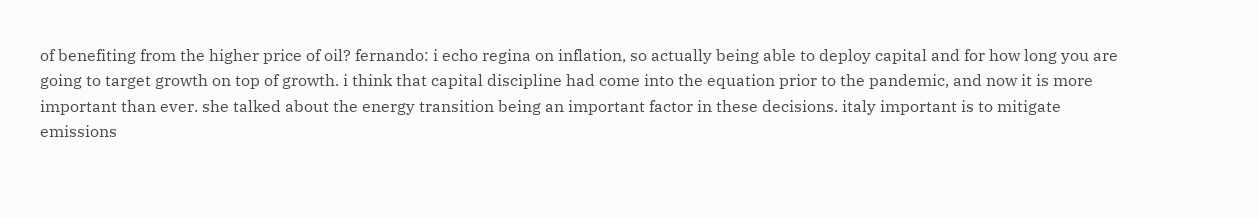of benefiting from the higher price of oil? fernando: i echo regina on inflation, so actually being able to deploy capital and for how long you are going to target growth on top of growth. i think that capital discipline had come into the equation prior to the pandemic, and now it is more important than ever. she talked about the energy transition being an important factor in these decisions. italy important is to mitigate emissions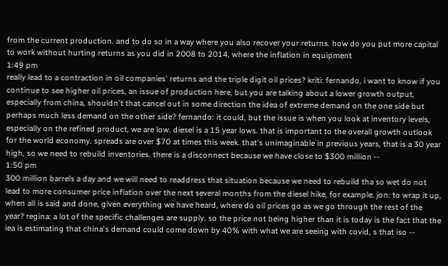from the current production. and to do so in a way where you also recover your returns. how do you put more capital to work without hurting returns as you did in 2008 to 2014, where the inflation in equipment
1:49 pm
really lead to a contraction in oil companies' returns and the triple digit oil prices? kriti: fernando, i want to know if you continue to see higher oil prices, an issue of production here, but you are talking about a lower growth output, especially from china, shouldn't that cancel out in some direction the idea of extreme demand on the one side but perhaps much less demand on the other side? fernando: it could, but the issue is when you look at inventory levels, especially on the refined product, we are low. diesel is a 15 year lows. that is important to the overall growth outlook for the world economy. spreads are over $70 at times this week. that's unimaginable in previous years, that is a 30 year high, so we need to rebuild inventories. there is a disconnect because we have close to $300 million --
1:50 pm
300 million barrels a day and we will need to readdress that situation because we need to rebuild tha so wet do not lead to more consumer price inflation over the next several months from the diesel hike, for example. jon: to wrap it up, when all is said and done, given everything we have heard, where do oil prices go as we go through the rest of the year? regina: a lot of the specific challenges are supply. so the price not being higher than it is today is the fact that the iea is estimating that china's demand could come down by 40% with what we are seeing with covid, s that iso --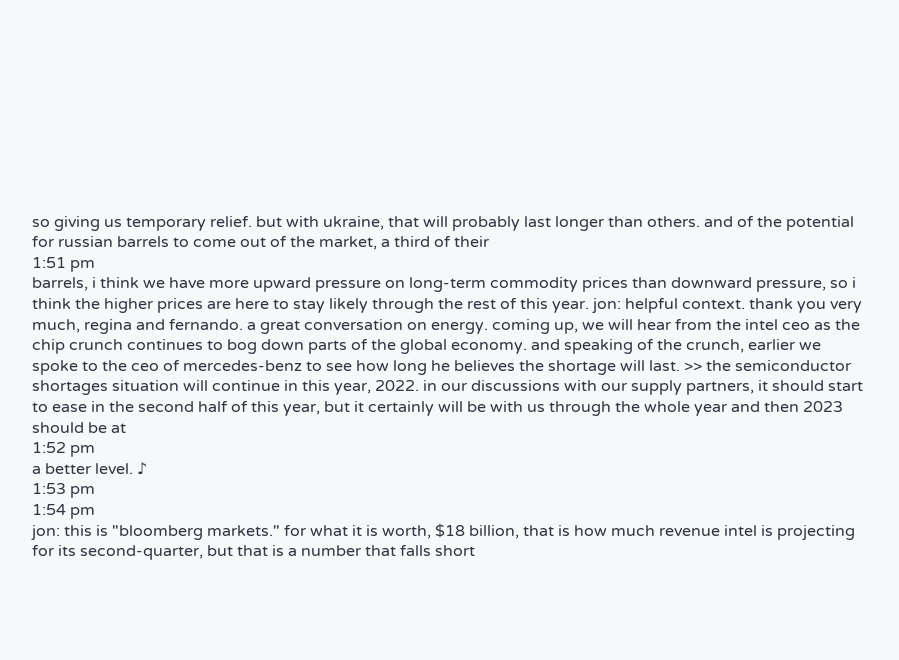so giving us temporary relief. but with ukraine, that will probably last longer than others. and of the potential for russian barrels to come out of the market, a third of their
1:51 pm
barrels, i think we have more upward pressure on long-term commodity prices than downward pressure, so i think the higher prices are here to stay likely through the rest of this year. jon: helpful context. thank you very much, regina and fernando. a great conversation on energy. coming up, we will hear from the intel ceo as the chip crunch continues to bog down parts of the global economy. and speaking of the crunch, earlier we spoke to the ceo of mercedes-benz to see how long he believes the shortage will last. >> the semiconductor shortages situation will continue in this year, 2022. in our discussions with our supply partners, it should start to ease in the second half of this year, but it certainly will be with us through the whole year and then 2023 should be at
1:52 pm
a better level. ♪
1:53 pm
1:54 pm
jon: this is "bloomberg markets." for what it is worth, $18 billion, that is how much revenue intel is projecting for its second-quarter, but that is a number that falls short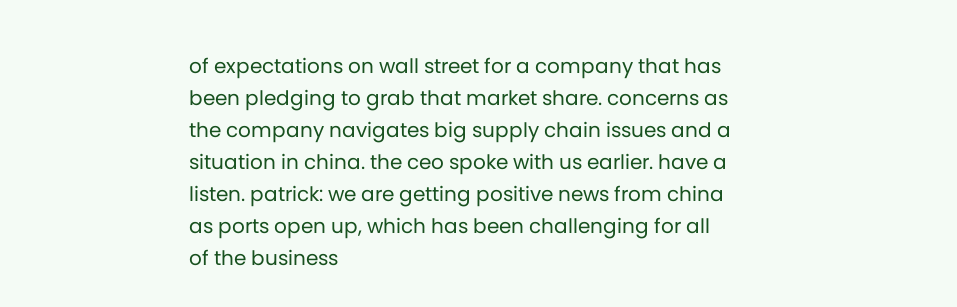of expectations on wall street for a company that has been pledging to grab that market share. concerns as the company navigates big supply chain issues and a situation in china. the ceo spoke with us earlier. have a listen. patrick: we are getting positive news from china as ports open up, which has been challenging for all of the business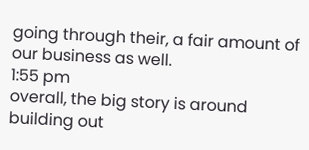going through their, a fair amount of our business as well.
1:55 pm
overall, the big story is around building out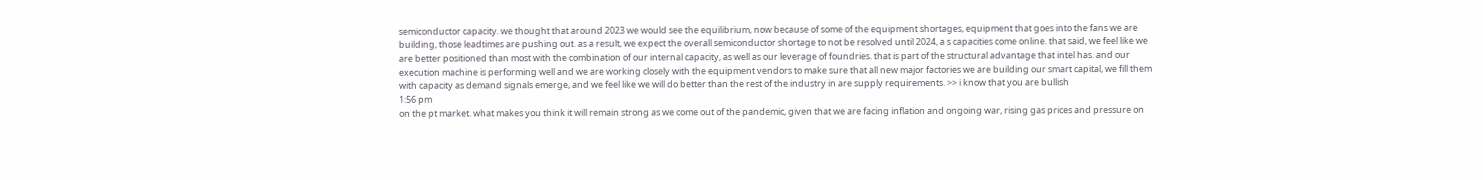semiconductor capacity. we thought that around 2023 we would see the equilibrium, now because of some of the equipment shortages, equipment that goes into the fans we are building, those leadtimes are pushing out. as a result, we expect the overall semiconductor shortage to not be resolved until 2024, a s capacities come online. that said, we feel like we are better positioned than most with the combination of our internal capacity, as well as our leverage of foundries. that is part of the structural advantage that intel has. and our execution machine is performing well and we are working closely with the equipment vendors to make sure that all new major factories we are building our smart capital, we fill them with capacity as demand signals emerge, and we feel like we will do better than the rest of the industry in are supply requirements. >> i know that you are bullish
1:56 pm
on the pt market. what makes you think it will remain strong as we come out of the pandemic, given that we are facing inflation and ongoing war, rising gas prices and pressure on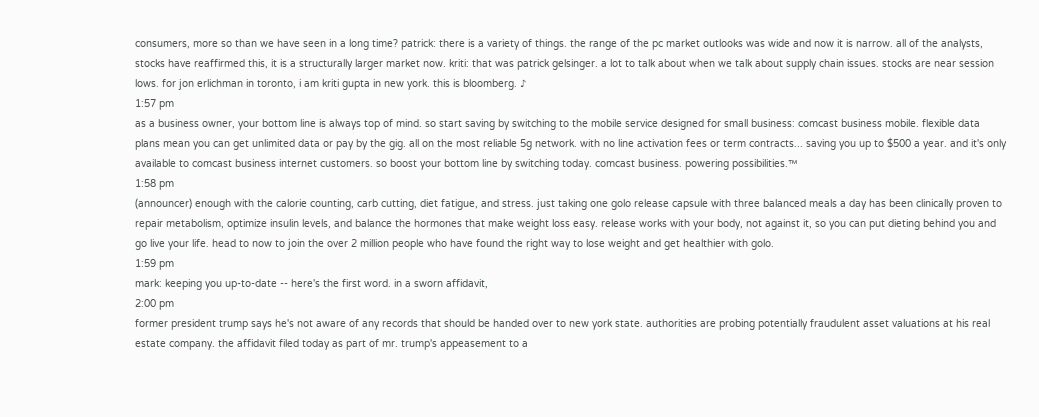consumers, more so than we have seen in a long time? patrick: there is a variety of things. the range of the pc market outlooks was wide and now it is narrow. all of the analysts, stocks have reaffirmed this, it is a structurally larger market now. kriti: that was patrick gelsinger. a lot to talk about when we talk about supply chain issues. stocks are near session lows. for jon erlichman in toronto, i am kriti gupta in new york. this is bloomberg. ♪
1:57 pm
as a business owner, your bottom line is always top of mind. so start saving by switching to the mobile service designed for small business: comcast business mobile. flexible data plans mean you can get unlimited data or pay by the gig. all on the most reliable 5g network. with no line activation fees or term contracts... saving you up to $500 a year. and it's only available to comcast business internet customers. so boost your bottom line by switching today. comcast business. powering possibilities.™
1:58 pm
(announcer) enough with the calorie counting, carb cutting, diet fatigue, and stress. just taking one golo release capsule with three balanced meals a day has been clinically proven to repair metabolism, optimize insulin levels, and balance the hormones that make weight loss easy. release works with your body, not against it, so you can put dieting behind you and go live your life. head to now to join the over 2 million people who have found the right way to lose weight and get healthier with golo.
1:59 pm
mark: keeping you up-to-date -- here's the first word. in a sworn affidavit,
2:00 pm
former president trump says he's not aware of any records that should be handed over to new york state. authorities are probing potentially fraudulent asset valuations at his real estate company. the affidavit filed today as part of mr. trump's appeasement to a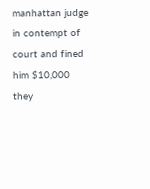manhattan judge in contempt of court and fined him $10,000 they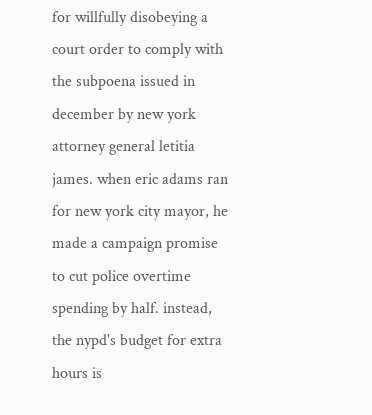for willfully disobeying a court order to comply with the subpoena issued in december by new york attorney general letitia james. when eric adams ran for new york city mayor, he made a campaign promise to cut police overtime spending by half. instead, the nypd's budget for extra hours is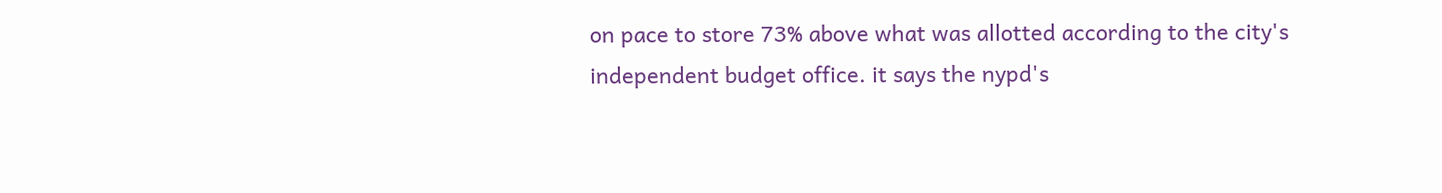on pace to store 73% above what was allotted according to the city's independent budget office. it says the nypd's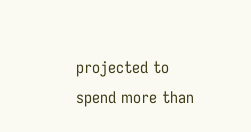projected to spend more than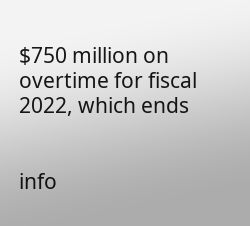$750 million on overtime for fiscal 2022, which ends


info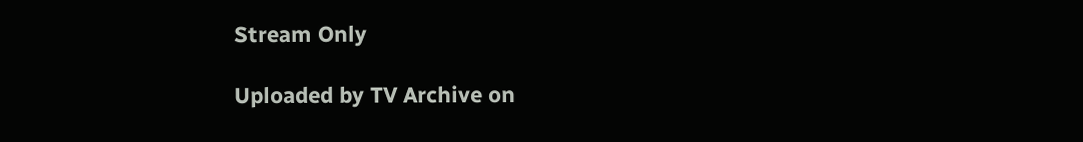Stream Only

Uploaded by TV Archive on